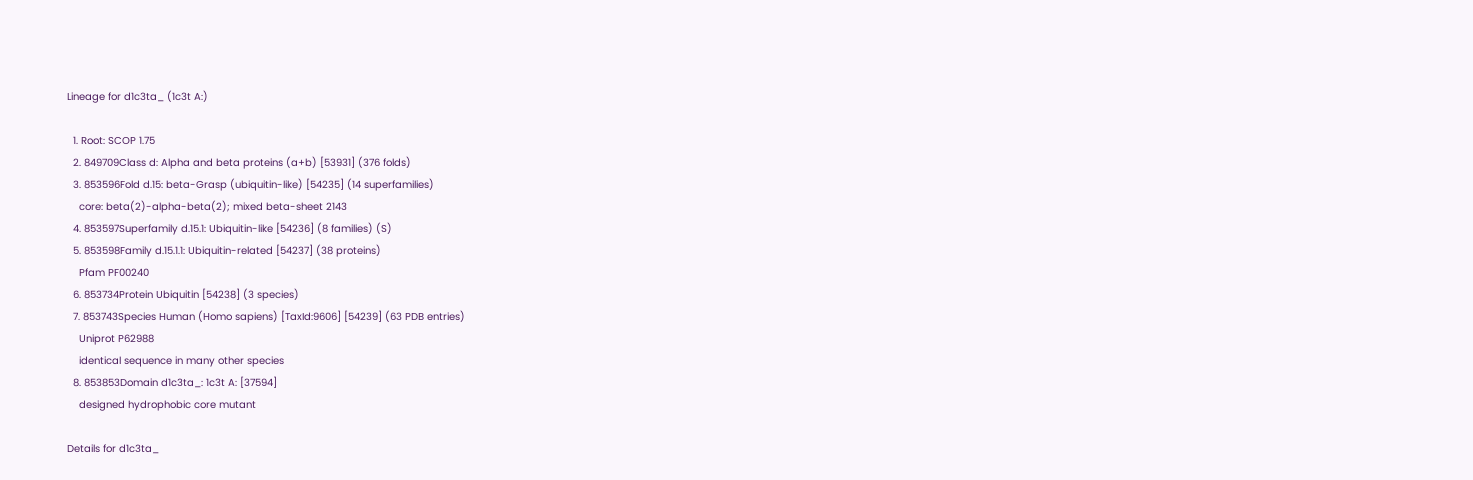Lineage for d1c3ta_ (1c3t A:)

  1. Root: SCOP 1.75
  2. 849709Class d: Alpha and beta proteins (a+b) [53931] (376 folds)
  3. 853596Fold d.15: beta-Grasp (ubiquitin-like) [54235] (14 superfamilies)
    core: beta(2)-alpha-beta(2); mixed beta-sheet 2143
  4. 853597Superfamily d.15.1: Ubiquitin-like [54236] (8 families) (S)
  5. 853598Family d.15.1.1: Ubiquitin-related [54237] (38 proteins)
    Pfam PF00240
  6. 853734Protein Ubiquitin [54238] (3 species)
  7. 853743Species Human (Homo sapiens) [TaxId:9606] [54239] (63 PDB entries)
    Uniprot P62988
    identical sequence in many other species
  8. 853853Domain d1c3ta_: 1c3t A: [37594]
    designed hydrophobic core mutant

Details for d1c3ta_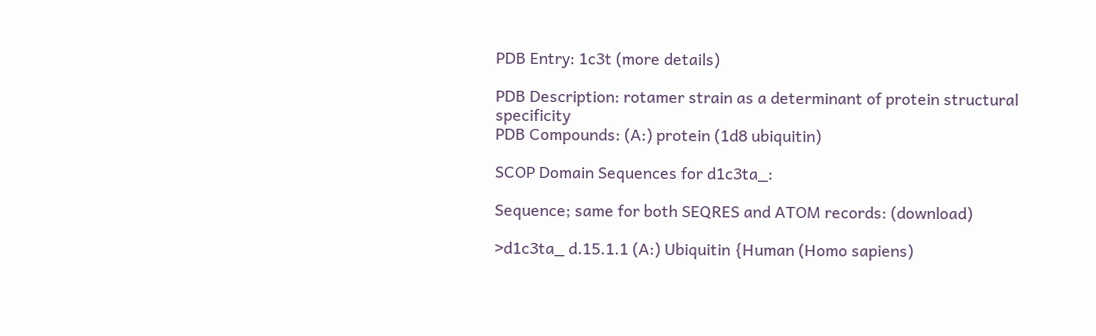PDB Entry: 1c3t (more details)

PDB Description: rotamer strain as a determinant of protein structural specificity
PDB Compounds: (A:) protein (1d8 ubiquitin)

SCOP Domain Sequences for d1c3ta_:

Sequence; same for both SEQRES and ATOM records: (download)

>d1c3ta_ d.15.1.1 (A:) Ubiquitin {Human (Homo sapiens)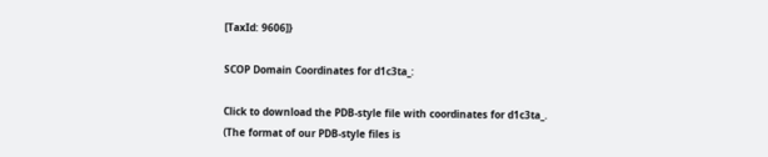[TaxId: 9606]}

SCOP Domain Coordinates for d1c3ta_:

Click to download the PDB-style file with coordinates for d1c3ta_.
(The format of our PDB-style files is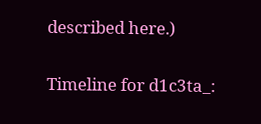described here.)

Timeline for d1c3ta_: